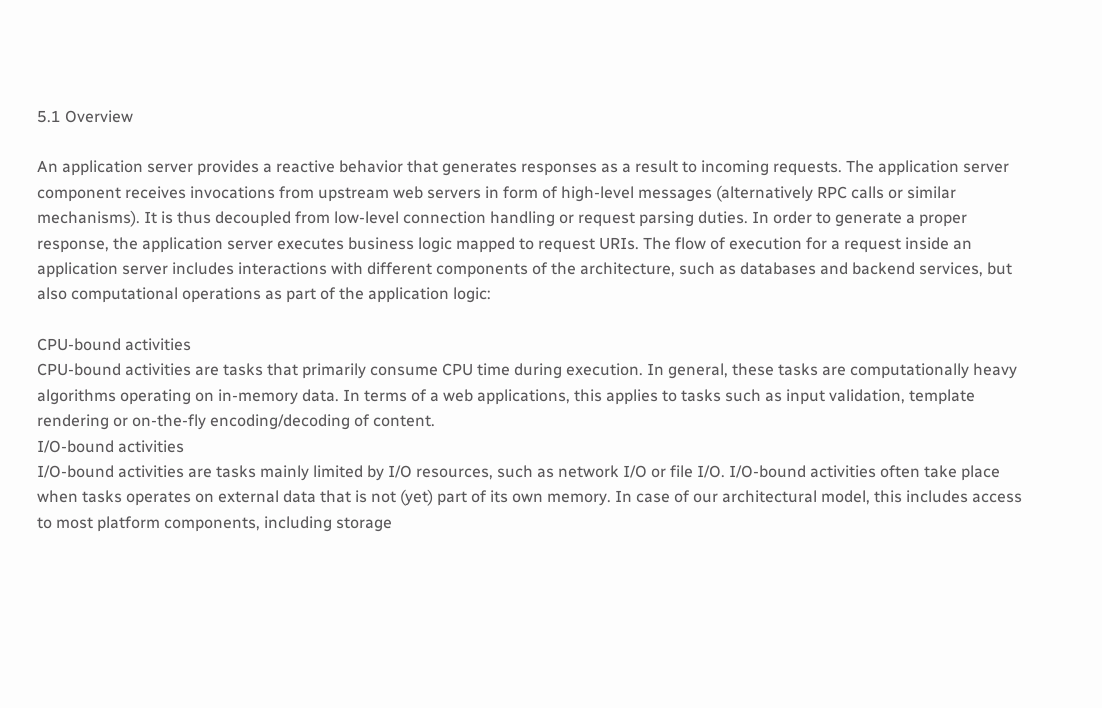5.1 Overview

An application server provides a reactive behavior that generates responses as a result to incoming requests. The application server component receives invocations from upstream web servers in form of high-level messages (alternatively RPC calls or similar mechanisms). It is thus decoupled from low-level connection handling or request parsing duties. In order to generate a proper response, the application server executes business logic mapped to request URIs. The flow of execution for a request inside an application server includes interactions with different components of the architecture, such as databases and backend services, but also computational operations as part of the application logic:

CPU-bound activities
CPU-bound activities are tasks that primarily consume CPU time during execution. In general, these tasks are computationally heavy algorithms operating on in-memory data. In terms of a web applications, this applies to tasks such as input validation, template rendering or on-the-fly encoding/decoding of content.
I/O-bound activities
I/O-bound activities are tasks mainly limited by I/O resources, such as network I/O or file I/O. I/O-bound activities often take place when tasks operates on external data that is not (yet) part of its own memory. In case of our architectural model, this includes access to most platform components, including storage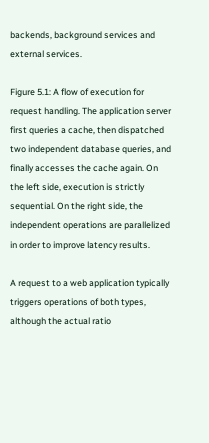backends, background services and external services.

Figure 5.1: A flow of execution for request handling. The application server first queries a cache, then dispatched two independent database queries, and finally accesses the cache again. On the left side, execution is strictly sequential. On the right side, the independent operations are parallelized in order to improve latency results.

A request to a web application typically triggers operations of both types, although the actual ratio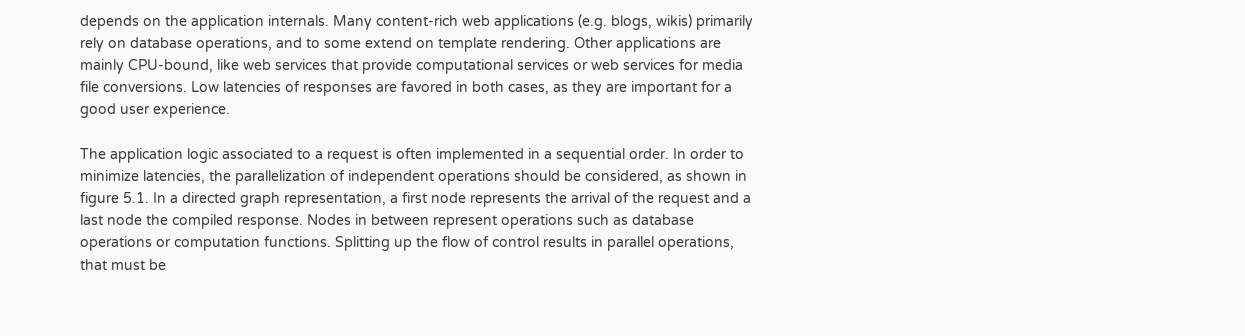depends on the application internals. Many content-rich web applications (e.g. blogs, wikis) primarily rely on database operations, and to some extend on template rendering. Other applications are mainly CPU-bound, like web services that provide computational services or web services for media file conversions. Low latencies of responses are favored in both cases, as they are important for a good user experience.

The application logic associated to a request is often implemented in a sequential order. In order to minimize latencies, the parallelization of independent operations should be considered, as shown in figure 5.1. In a directed graph representation, a first node represents the arrival of the request and a last node the compiled response. Nodes in between represent operations such as database operations or computation functions. Splitting up the flow of control results in parallel operations, that must be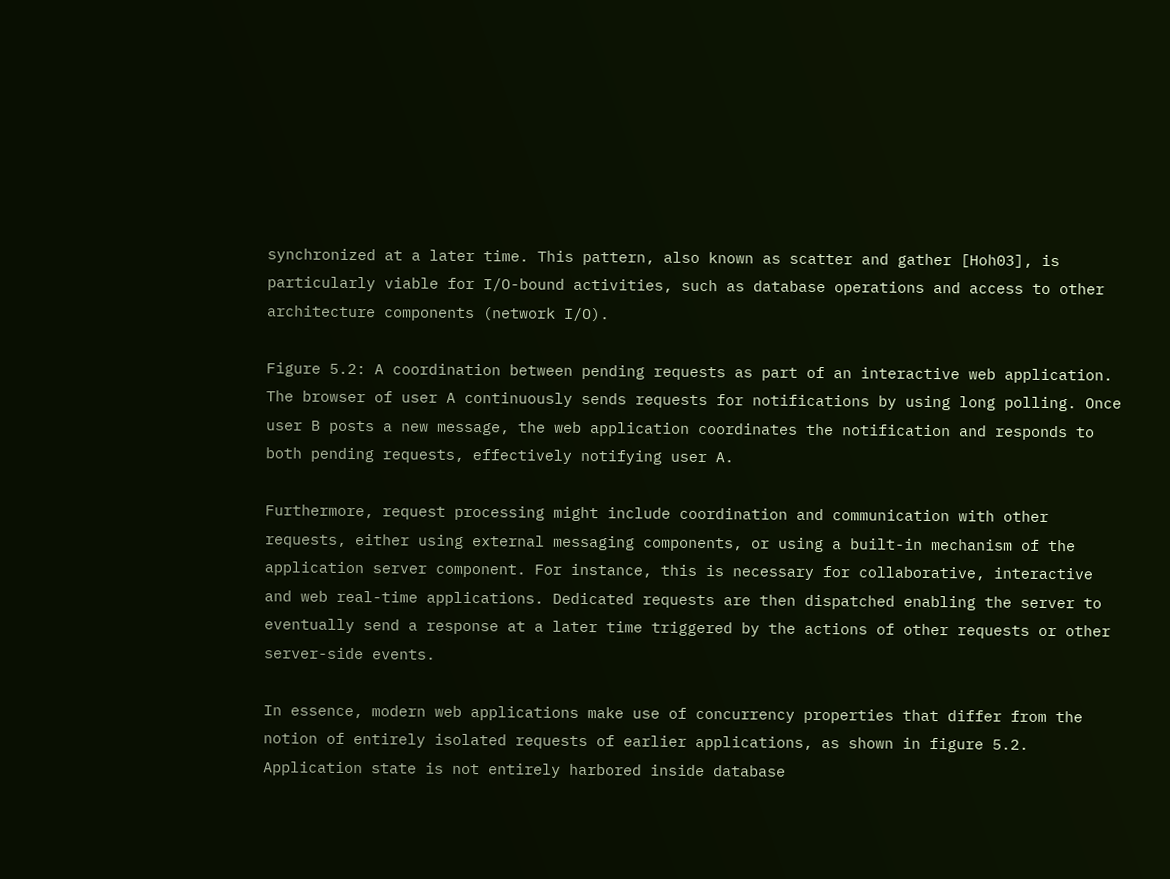synchronized at a later time. This pattern, also known as scatter and gather [Hoh03], is particularly viable for I/O-bound activities, such as database operations and access to other architecture components (network I/O).

Figure 5.2: A coordination between pending requests as part of an interactive web application. The browser of user A continuously sends requests for notifications by using long polling. Once user B posts a new message, the web application coordinates the notification and responds to both pending requests, effectively notifying user A.

Furthermore, request processing might include coordination and communication with other requests, either using external messaging components, or using a built-in mechanism of the application server component. For instance, this is necessary for collaborative, interactive and web real-time applications. Dedicated requests are then dispatched enabling the server to eventually send a response at a later time triggered by the actions of other requests or other server-side events.

In essence, modern web applications make use of concurrency properties that differ from the notion of entirely isolated requests of earlier applications, as shown in figure 5.2. Application state is not entirely harbored inside database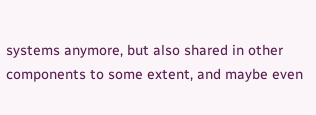systems anymore, but also shared in other components to some extent, and maybe even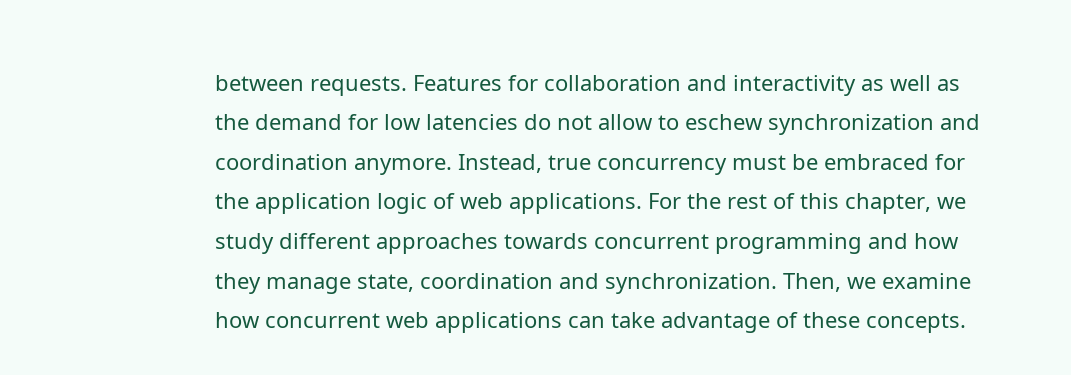between requests. Features for collaboration and interactivity as well as the demand for low latencies do not allow to eschew synchronization and coordination anymore. Instead, true concurrency must be embraced for the application logic of web applications. For the rest of this chapter, we study different approaches towards concurrent programming and how they manage state, coordination and synchronization. Then, we examine how concurrent web applications can take advantage of these concepts.